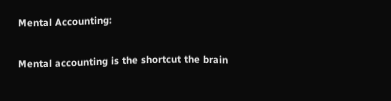Mental Accounting:

Mental accounting is the shortcut the brain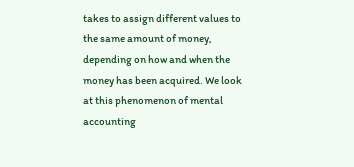takes to assign different values to the same amount of money, depending on how and when the money has been acquired. We look at this phenomenon of mental accounting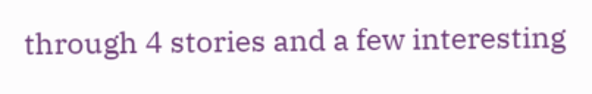through 4 stories and a few interesting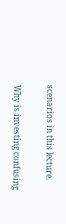scenarios in this lecture.

Why is investing confusing